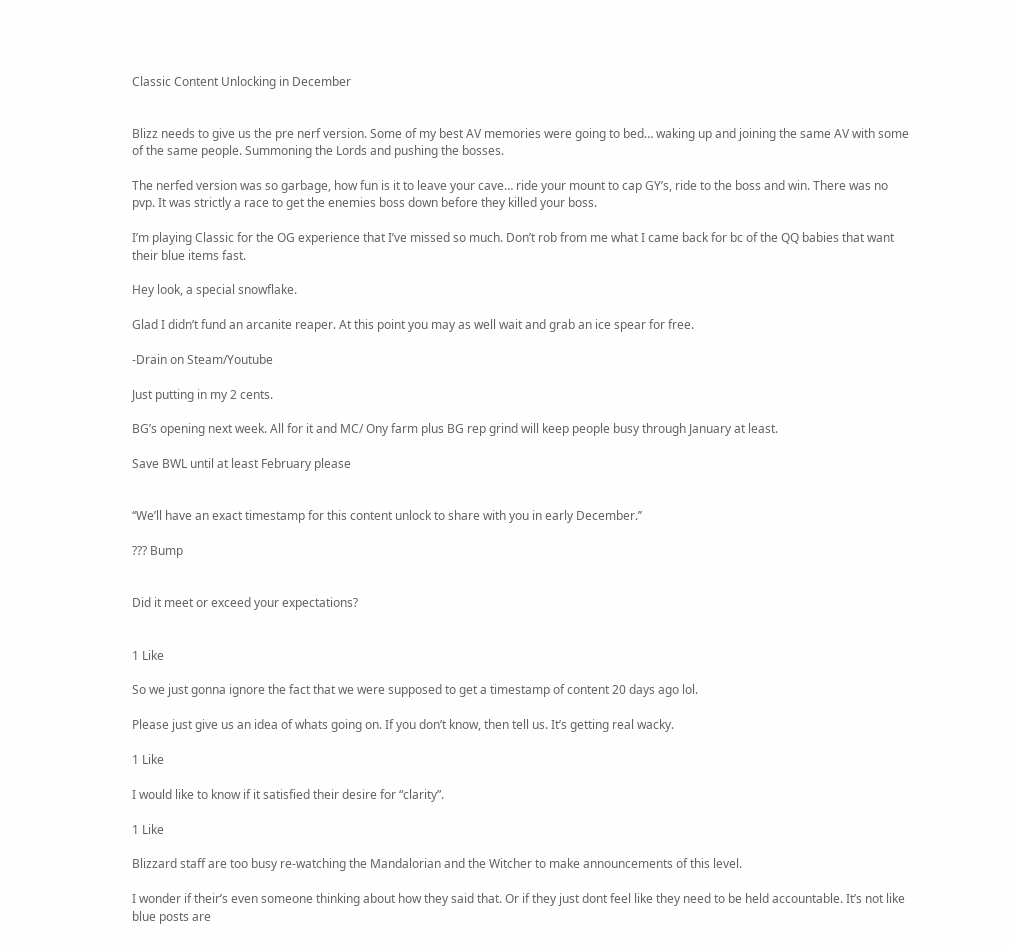Classic Content Unlocking in December


Blizz needs to give us the pre nerf version. Some of my best AV memories were going to bed… waking up and joining the same AV with some of the same people. Summoning the Lords and pushing the bosses.

The nerfed version was so garbage, how fun is it to leave your cave… ride your mount to cap GY’s, ride to the boss and win. There was no pvp. It was strictly a race to get the enemies boss down before they killed your boss.

I’m playing Classic for the OG experience that I’ve missed so much. Don’t rob from me what I came back for bc of the QQ babies that want their blue items fast.

Hey look, a special snowflake.

Glad I didn’t fund an arcanite reaper. At this point you may as well wait and grab an ice spear for free.

-Drain on Steam/Youtube

Just putting in my 2 cents.

BG’s opening next week. All for it and MC/ Ony farm plus BG rep grind will keep people busy through January at least.

Save BWL until at least February please


‘‘We’ll have an exact timestamp for this content unlock to share with you in early December.’’

??? Bump


Did it meet or exceed your expectations?


1 Like

So we just gonna ignore the fact that we were supposed to get a timestamp of content 20 days ago lol.

Please just give us an idea of whats going on. If you don’t know, then tell us. It’s getting real wacky.

1 Like

I would like to know if it satisfied their desire for “clarity”.

1 Like

Blizzard staff are too busy re-watching the Mandalorian and the Witcher to make announcements of this level.

I wonder if their’s even someone thinking about how they said that. Or if they just dont feel like they need to be held accountable. It’s not like blue posts are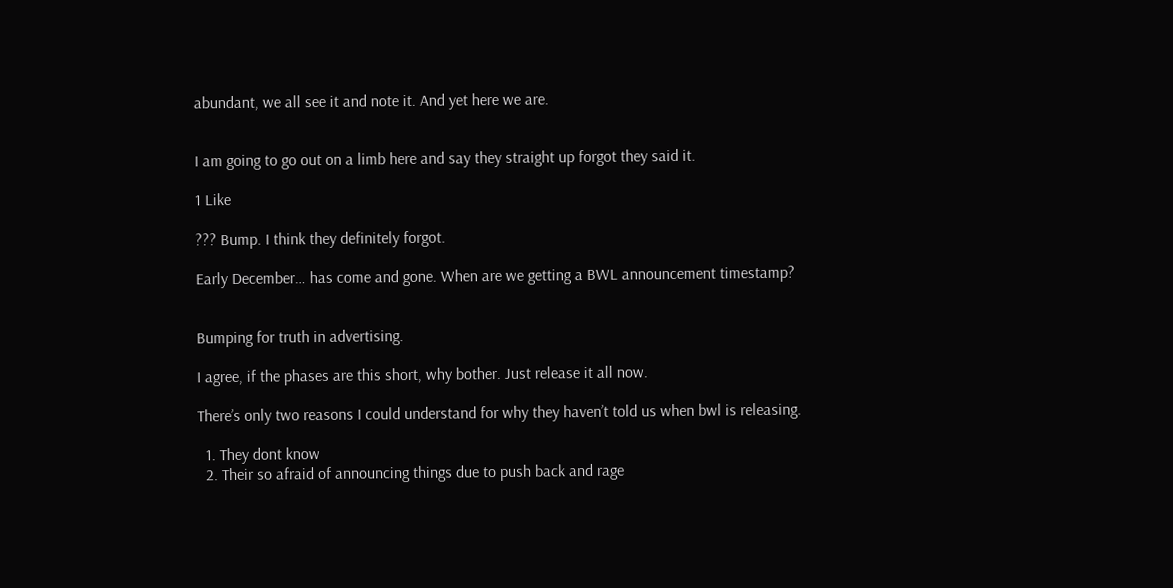abundant, we all see it and note it. And yet here we are.


I am going to go out on a limb here and say they straight up forgot they said it.

1 Like

??? Bump. I think they definitely forgot.

Early December… has come and gone. When are we getting a BWL announcement timestamp?


Bumping for truth in advertising.

I agree, if the phases are this short, why bother. Just release it all now.

There’s only two reasons I could understand for why they haven’t told us when bwl is releasing.

  1. They dont know
  2. Their so afraid of announcing things due to push back and rage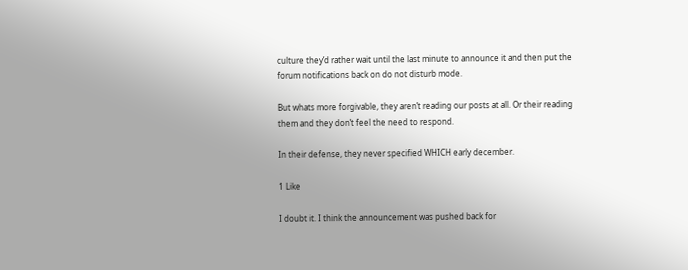culture they’d rather wait until the last minute to announce it and then put the forum notifications back on do not disturb mode.

But whats more forgivable, they aren’t reading our posts at all. Or their reading them and they don’t feel the need to respond.

In their defense, they never specified WHICH early december.

1 Like

I doubt it. I think the announcement was pushed back for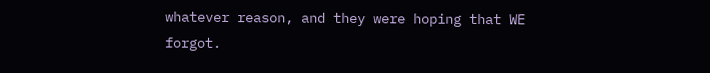whatever reason, and they were hoping that WE forgot.